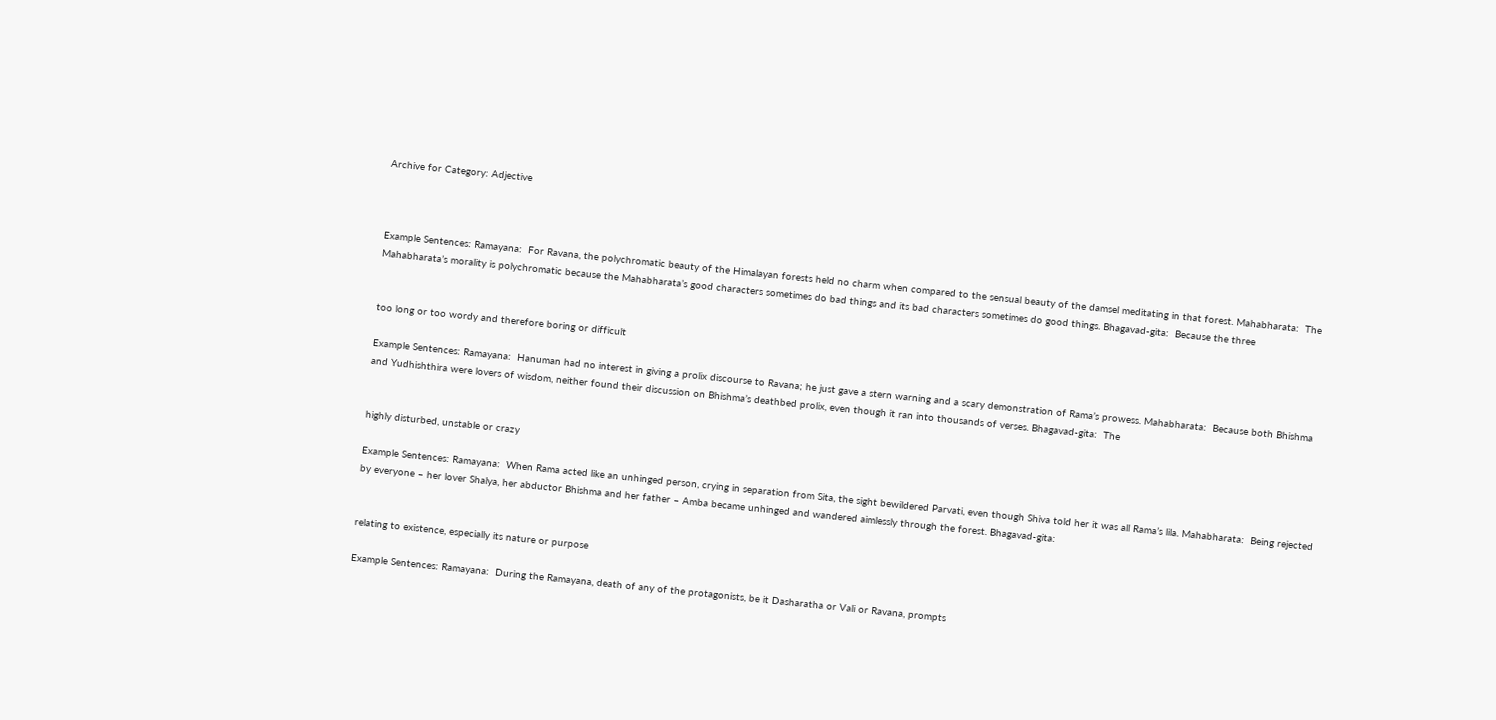Archive for Category: Adjective



Example Sentences: Ramayana:  For Ravana, the polychromatic beauty of the Himalayan forests held no charm when compared to the sensual beauty of the damsel meditating in that forest. Mahabharata:  The Mahabharata’s morality is polychromatic because the Mahabharata’s good characters sometimes do bad things and its bad characters sometimes do good things. Bhagavad-gita:  Because the three


too long or too wordy and therefore boring or difficult

Example Sentences: Ramayana:  Hanuman had no interest in giving a prolix discourse to Ravana; he just gave a stern warning and a scary demonstration of Rama’s prowess. Mahabharata:  Because both Bhishma and Yudhishthira were lovers of wisdom, neither found their discussion on Bhishma’s deathbed prolix, even though it ran into thousands of verses. Bhagavad-gita:  The


highly disturbed, unstable or crazy

Example Sentences: Ramayana:  When Rama acted like an unhinged person, crying in separation from Sita, the sight bewildered Parvati, even though Shiva told her it was all Rama’s lila. Mahabharata:  Being rejected by everyone – her lover Shalya, her abductor Bhishma and her father – Amba became unhinged and wandered aimlessly through the forest. Bhagavad-gita:


relating to existence, especially its nature or purpose

Example Sentences: Ramayana:  During the Ramayana, death of any of the protagonists, be it Dasharatha or Vali or Ravana, prompts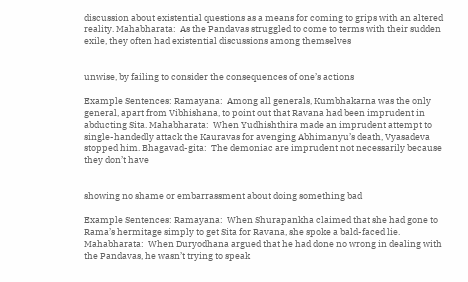discussion about existential questions as a means for coming to grips with an altered reality. Mahabharata:  As the Pandavas struggled to come to terms with their sudden exile, they often had existential discussions among themselves


unwise, by failing to consider the consequences of one’s actions

Example Sentences: Ramayana:  Among all generals, Kumbhakarna was the only general, apart from Vibhishana, to point out that Ravana had been imprudent in abducting Sita. Mahabharata:  When Yudhishthira made an imprudent attempt to single-handedly attack the Kauravas for avenging Abhimanyu’s death, Vyasadeva stopped him. Bhagavad-gita:  The demoniac are imprudent not necessarily because they don’t have


showing no shame or embarrassment about doing something bad

Example Sentences: Ramayana:  When Shurapankha claimed that she had gone to Rama’s hermitage simply to get Sita for Ravana, she spoke a bald-faced lie. Mahabharata:  When Duryodhana argued that he had done no wrong in dealing with the Pandavas, he wasn’t trying to speak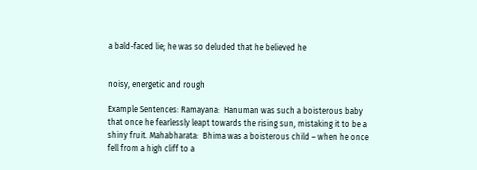a bald-faced lie; he was so deluded that he believed he


noisy, energetic and rough

Example Sentences: Ramayana:  Hanuman was such a boisterous baby that once he fearlessly leapt towards the rising sun, mistaking it to be a shiny fruit. Mahabharata:  Bhima was a boisterous child – when he once fell from a high cliff to a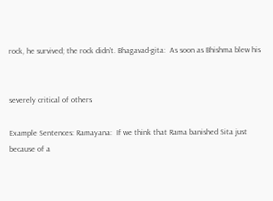rock, he survived; the rock didn’t. Bhagavad-gita:  As soon as Bhishma blew his


severely critical of others

Example Sentences: Ramayana:  If we think that Rama banished Sita just because of a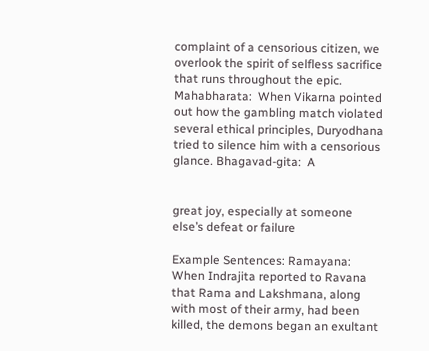complaint of a censorious citizen, we overlook the spirit of selfless sacrifice that runs throughout the epic. Mahabharata:  When Vikarna pointed out how the gambling match violated several ethical principles, Duryodhana tried to silence him with a censorious glance. Bhagavad-gita:  A


great joy, especially at someone else’s defeat or failure

Example Sentences: Ramayana:  When Indrajita reported to Ravana that Rama and Lakshmana, along with most of their army, had been killed, the demons began an exultant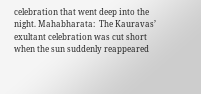celebration that went deep into the night. Mahabharata:  The Kauravas’ exultant celebration was cut short when the sun suddenly reappeared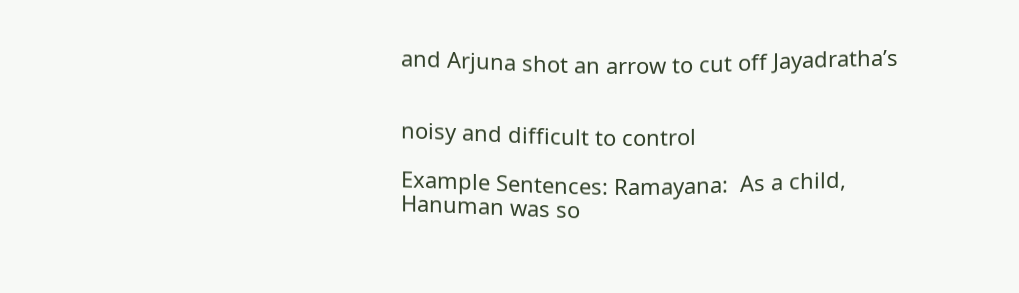and Arjuna shot an arrow to cut off Jayadratha’s


noisy and difficult to control

Example Sentences: Ramayana:  As a child, Hanuman was so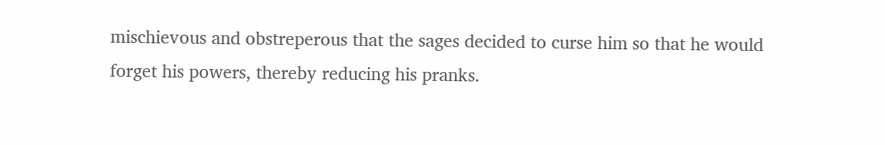mischievous and obstreperous that the sages decided to curse him so that he would forget his powers, thereby reducing his pranks.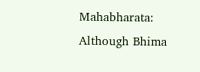Mahabharata:  Although Bhima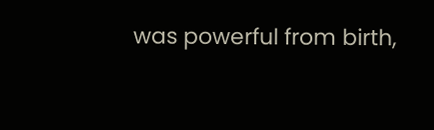was powerful from birth,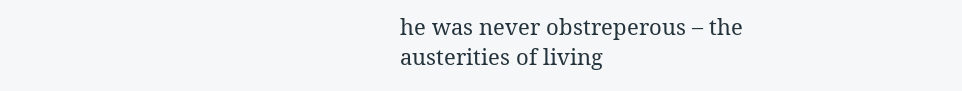he was never obstreperous – the austerities of living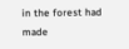in the forest had made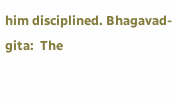him disciplined. Bhagavad-gita:  The